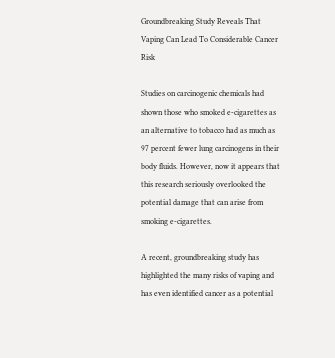Groundbreaking Study Reveals That Vaping Can Lead To Considerable Cancer Risk

Studies on carcinogenic chemicals had shown those who smoked e-cigarettes as an alternative to tobacco had as much as 97 percent fewer lung carcinogens in their body fluids. However, now it appears that this research seriously overlooked the potential damage that can arise from smoking e-cigarettes.

A recent, groundbreaking study has highlighted the many risks of vaping and has even identified cancer as a potential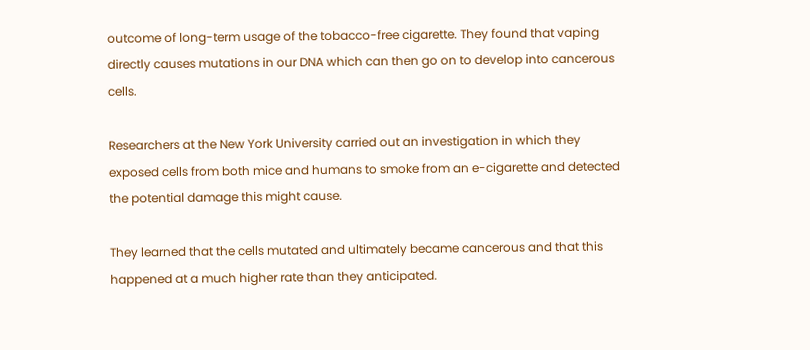outcome of long-term usage of the tobacco-free cigarette. They found that vaping directly causes mutations in our DNA which can then go on to develop into cancerous cells.

Researchers at the New York University carried out an investigation in which they exposed cells from both mice and humans to smoke from an e-cigarette and detected the potential damage this might cause.

They learned that the cells mutated and ultimately became cancerous and that this happened at a much higher rate than they anticipated.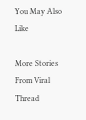You May Also Like

More Stories From Viral Thread